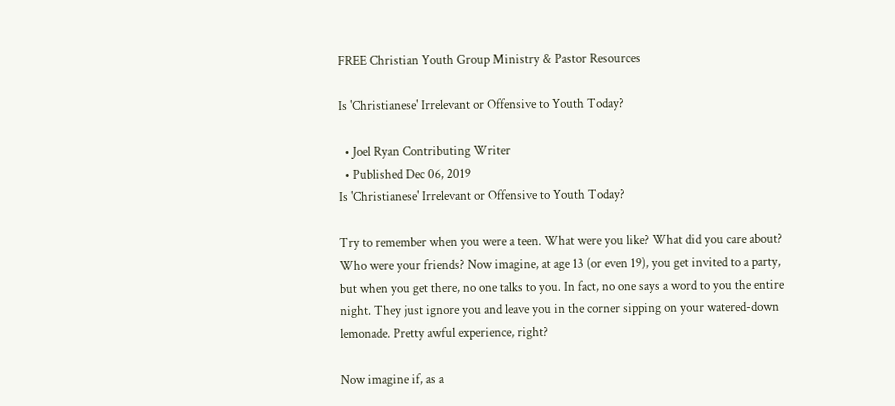FREE Christian Youth Group Ministry & Pastor Resources

Is 'Christianese' Irrelevant or Offensive to Youth Today?

  • Joel Ryan Contributing Writer
  • Published Dec 06, 2019
Is 'Christianese' Irrelevant or Offensive to Youth Today?

Try to remember when you were a teen. What were you like? What did you care about? Who were your friends? Now imagine, at age 13 (or even 19), you get invited to a party, but when you get there, no one talks to you. In fact, no one says a word to you the entire night. They just ignore you and leave you in the corner sipping on your watered-down lemonade. Pretty awful experience, right?

Now imagine if, as a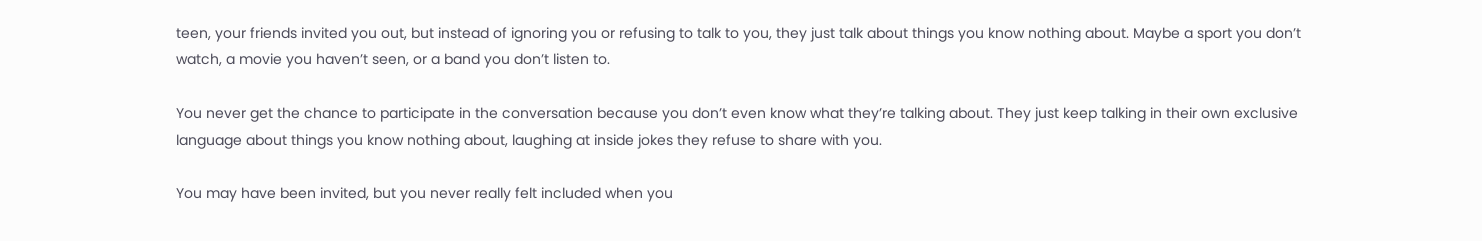teen, your friends invited you out, but instead of ignoring you or refusing to talk to you, they just talk about things you know nothing about. Maybe a sport you don’t watch, a movie you haven’t seen, or a band you don’t listen to.

You never get the chance to participate in the conversation because you don’t even know what they’re talking about. They just keep talking in their own exclusive language about things you know nothing about, laughing at inside jokes they refuse to share with you.

You may have been invited, but you never really felt included when you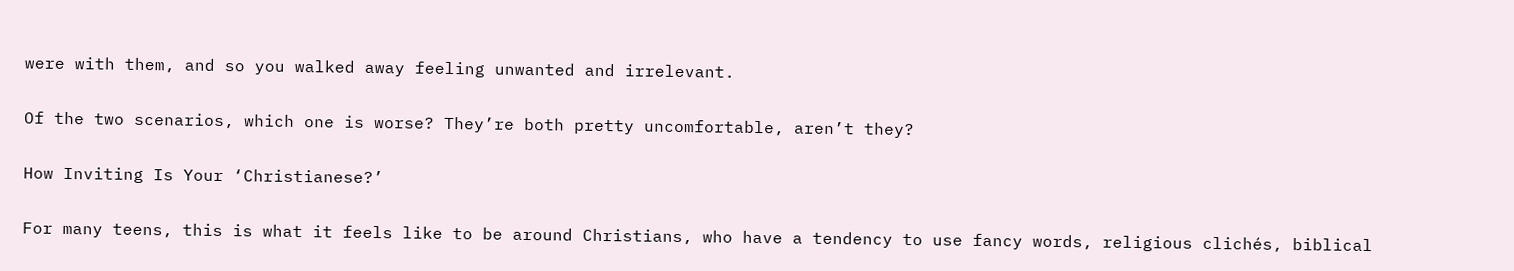were with them, and so you walked away feeling unwanted and irrelevant.

Of the two scenarios, which one is worse? They’re both pretty uncomfortable, aren’t they?

How Inviting Is Your ‘Christianese?’

For many teens, this is what it feels like to be around Christians, who have a tendency to use fancy words, religious clichés, biblical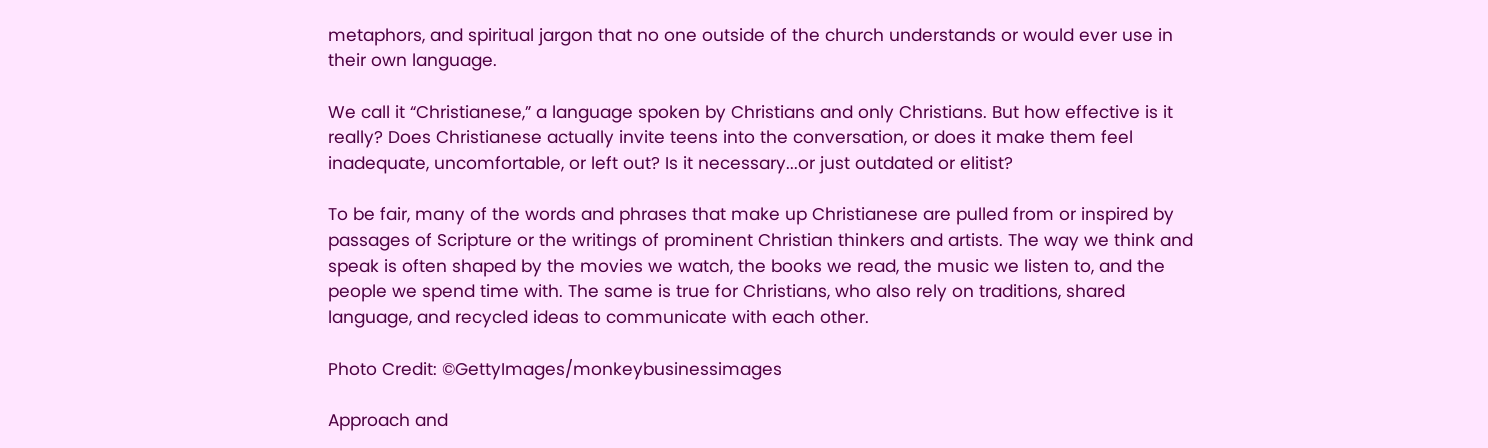metaphors, and spiritual jargon that no one outside of the church understands or would ever use in their own language.

We call it “Christianese,” a language spoken by Christians and only Christians. But how effective is it really? Does Christianese actually invite teens into the conversation, or does it make them feel inadequate, uncomfortable, or left out? Is it necessary...or just outdated or elitist?

To be fair, many of the words and phrases that make up Christianese are pulled from or inspired by passages of Scripture or the writings of prominent Christian thinkers and artists. The way we think and speak is often shaped by the movies we watch, the books we read, the music we listen to, and the people we spend time with. The same is true for Christians, who also rely on traditions, shared language, and recycled ideas to communicate with each other.

Photo Credit: ©GettyImages/monkeybusinessimages

Approach and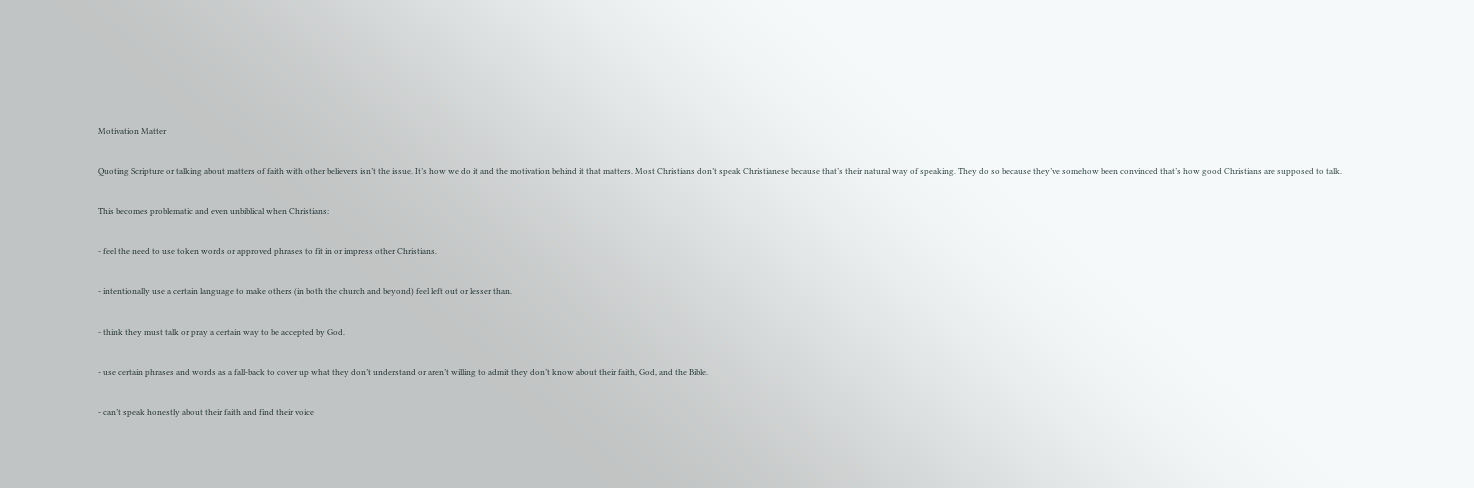Motivation Matter

Quoting Scripture or talking about matters of faith with other believers isn’t the issue. It’s how we do it and the motivation behind it that matters. Most Christians don’t speak Christianese because that’s their natural way of speaking. They do so because they’ve somehow been convinced that’s how good Christians are supposed to talk.

This becomes problematic and even unbiblical when Christians:

- feel the need to use token words or approved phrases to fit in or impress other Christians.

- intentionally use a certain language to make others (in both the church and beyond) feel left out or lesser than.

- think they must talk or pray a certain way to be accepted by God.

- use certain phrases and words as a fall-back to cover up what they don’t understand or aren’t willing to admit they don’t know about their faith, God, and the Bible.

- can’t speak honestly about their faith and find their voice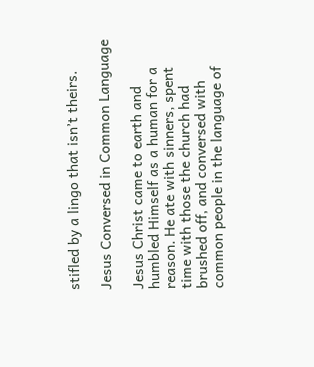stifled by a lingo that isn’t theirs.

Jesus Conversed in Common Language

Jesus Christ came to earth and humbled Himself as a human for a reason. He ate with sinners, spent time with those the church had brushed off, and conversed with common people in the language of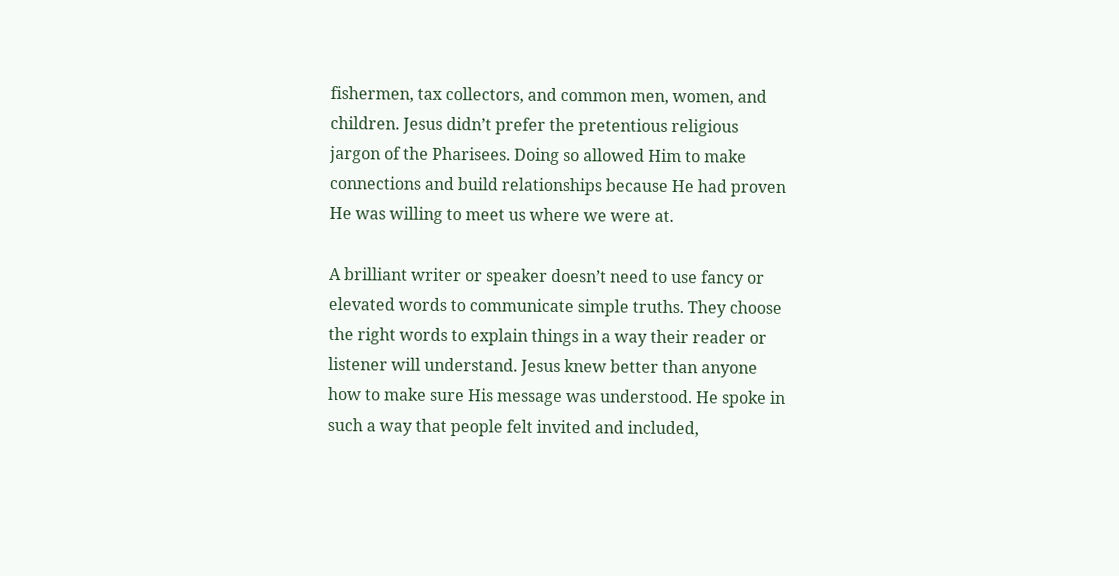fishermen, tax collectors, and common men, women, and children. Jesus didn’t prefer the pretentious religious jargon of the Pharisees. Doing so allowed Him to make connections and build relationships because He had proven He was willing to meet us where we were at.

A brilliant writer or speaker doesn’t need to use fancy or elevated words to communicate simple truths. They choose the right words to explain things in a way their reader or listener will understand. Jesus knew better than anyone how to make sure His message was understood. He spoke in such a way that people felt invited and included,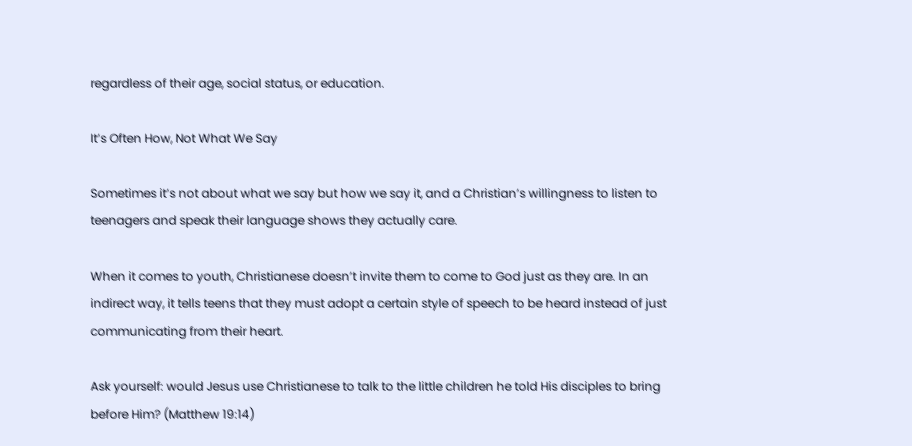regardless of their age, social status, or education.

It’s Often How, Not What We Say

Sometimes it’s not about what we say but how we say it, and a Christian’s willingness to listen to teenagers and speak their language shows they actually care.

When it comes to youth, Christianese doesn’t invite them to come to God just as they are. In an indirect way, it tells teens that they must adopt a certain style of speech to be heard instead of just communicating from their heart.

Ask yourself: would Jesus use Christianese to talk to the little children he told His disciples to bring before Him? (Matthew 19:14)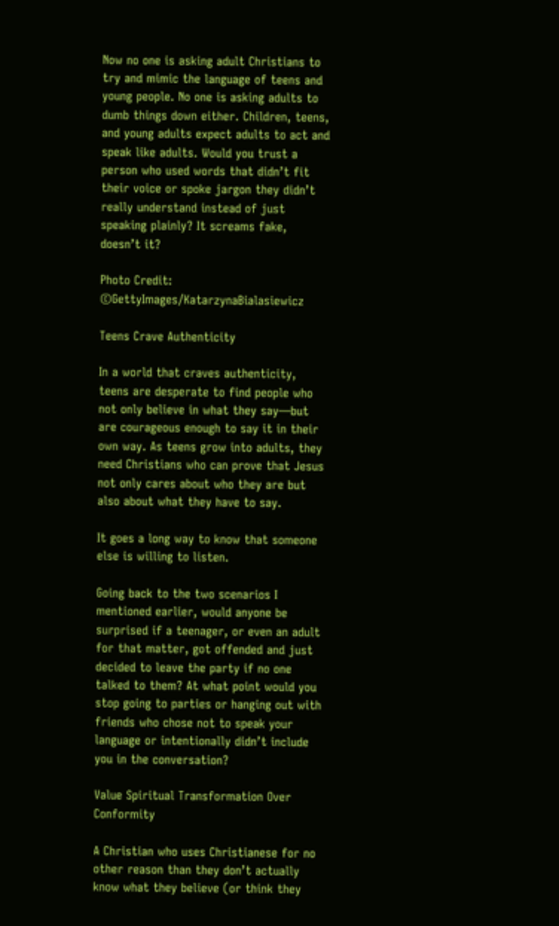Now no one is asking adult Christians to try and mimic the language of teens and young people. No one is asking adults to dumb things down either. Children, teens, and young adults expect adults to act and speak like adults. Would you trust a person who used words that didn’t fit their voice or spoke jargon they didn’t really understand instead of just speaking plainly? It screams fake, doesn’t it?

Photo Credit: ©GettyImages/KatarzynaBialasiewicz

Teens Crave Authenticity

In a world that craves authenticity, teens are desperate to find people who not only believe in what they say—but are courageous enough to say it in their own way. As teens grow into adults, they need Christians who can prove that Jesus not only cares about who they are but also about what they have to say.

It goes a long way to know that someone else is willing to listen.

Going back to the two scenarios I mentioned earlier, would anyone be surprised if a teenager, or even an adult for that matter, got offended and just decided to leave the party if no one talked to them? At what point would you stop going to parties or hanging out with friends who chose not to speak your language or intentionally didn’t include you in the conversation?

Value Spiritual Transformation Over Conformity

A Christian who uses Christianese for no other reason than they don’t actually know what they believe (or think they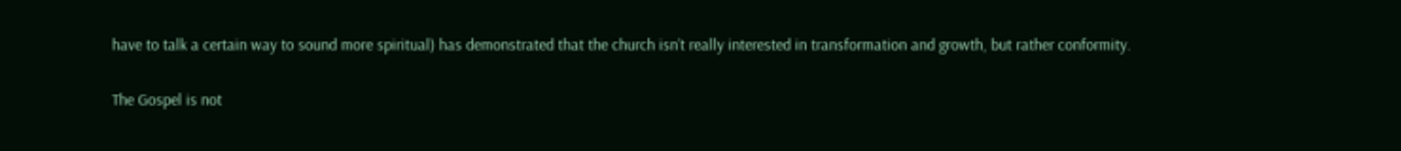have to talk a certain way to sound more spiritual) has demonstrated that the church isn’t really interested in transformation and growth, but rather conformity.

The Gospel is not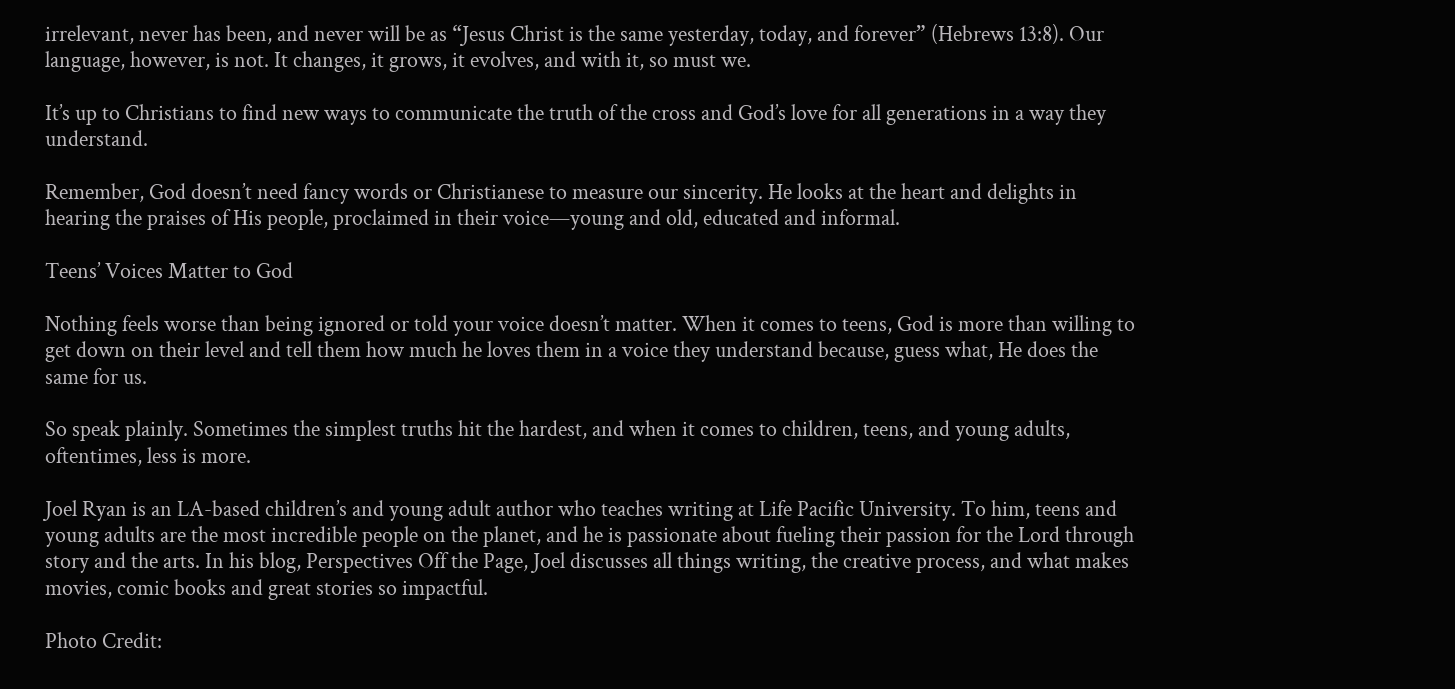irrelevant, never has been, and never will be as “Jesus Christ is the same yesterday, today, and forever” (Hebrews 13:8). Our language, however, is not. It changes, it grows, it evolves, and with it, so must we.

It’s up to Christians to find new ways to communicate the truth of the cross and God’s love for all generations in a way they understand.

Remember, God doesn’t need fancy words or Christianese to measure our sincerity. He looks at the heart and delights in hearing the praises of His people, proclaimed in their voice—young and old, educated and informal.

Teens’ Voices Matter to God

Nothing feels worse than being ignored or told your voice doesn’t matter. When it comes to teens, God is more than willing to get down on their level and tell them how much he loves them in a voice they understand because, guess what, He does the same for us.

So speak plainly. Sometimes the simplest truths hit the hardest, and when it comes to children, teens, and young adults, oftentimes, less is more.

Joel Ryan is an LA-based children’s and young adult author who teaches writing at Life Pacific University. To him, teens and young adults are the most incredible people on the planet, and he is passionate about fueling their passion for the Lord through story and the arts. In his blog, Perspectives Off the Page, Joel discusses all things writing, the creative process, and what makes movies, comic books and great stories so impactful.

Photo Credit: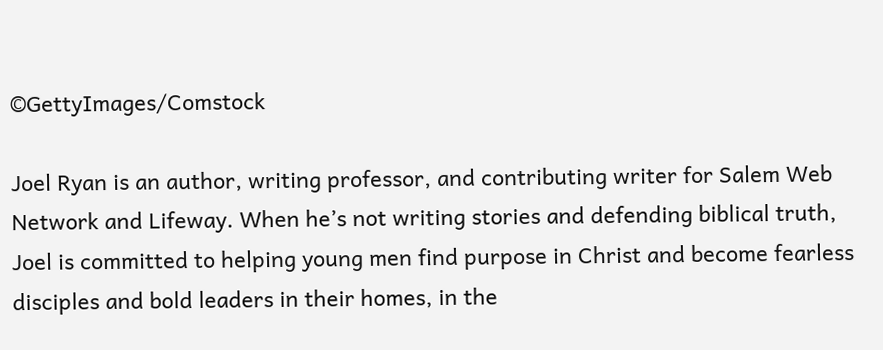©GettyImages/Comstock

Joel Ryan is an author, writing professor, and contributing writer for Salem Web Network and Lifeway. When he’s not writing stories and defending biblical truth, Joel is committed to helping young men find purpose in Christ and become fearless disciples and bold leaders in their homes, in the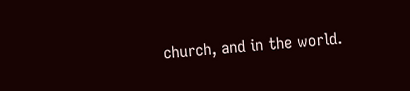church, and in the world.